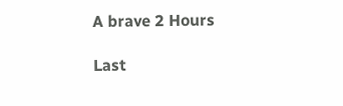A brave 2 Hours

Last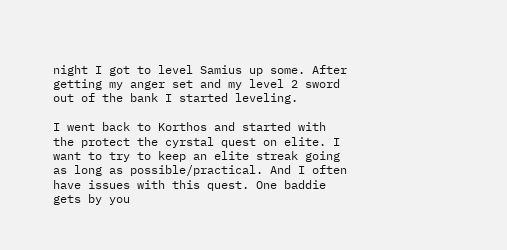night I got to level Samius up some. After getting my anger set and my level 2 sword out of the bank I started leveling.

I went back to Korthos and started with the protect the cyrstal quest on elite. I want to try to keep an elite streak going as long as possible/practical. And I often have issues with this quest. One baddie gets by you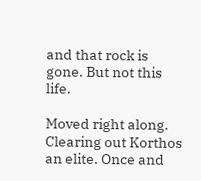and that rock is gone. But not this life.

Moved right along. Clearing out Korthos an elite. Once and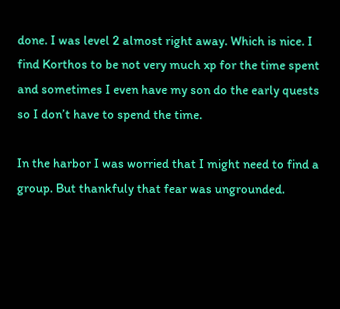done. I was level 2 almost right away. Which is nice. I find Korthos to be not very much xp for the time spent and sometimes I even have my son do the early quests so I don’t have to spend the time.

In the harbor I was worried that I might need to find a group. But thankfuly that fear was ungrounded.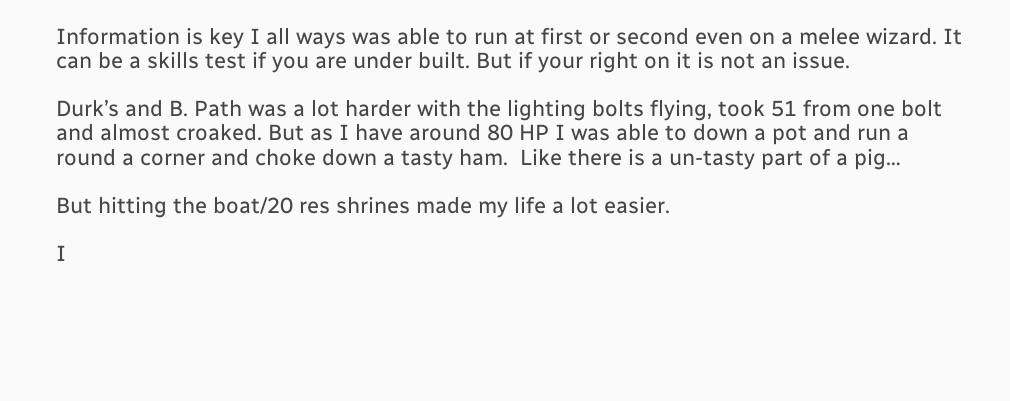Information is key I all ways was able to run at first or second even on a melee wizard. It can be a skills test if you are under built. But if your right on it is not an issue.

Durk’s and B. Path was a lot harder with the lighting bolts flying, took 51 from one bolt and almost croaked. But as I have around 80 HP I was able to down a pot and run a round a corner and choke down a tasty ham.  Like there is a un-tasty part of a pig…

But hitting the boat/20 res shrines made my life a lot easier.

I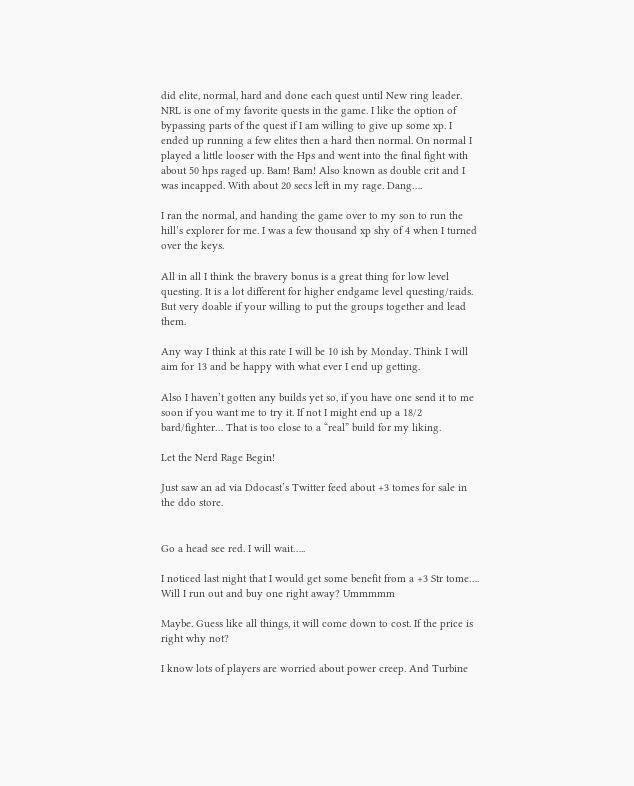did elite, normal, hard and done each quest until New ring leader. NRL is one of my favorite quests in the game. I like the option of bypassing parts of the quest if I am willing to give up some xp. I ended up running a few elites then a hard then normal. On normal I played a little looser with the Hps and went into the final fight with about 50 hps raged up. Bam! Bam! Also known as double crit and I was incapped. With about 20 secs left in my rage. Dang….

I ran the normal, and handing the game over to my son to run the hill’s explorer for me. I was a few thousand xp shy of 4 when I turned over the keys.

All in all I think the bravery bonus is a great thing for low level questing. It is a lot different for higher endgame level questing/raids. But very doable if your willing to put the groups together and lead them.

Any way I think at this rate I will be 10 ish by Monday. Think I will aim for 13 and be happy with what ever I end up getting.

Also I haven’t gotten any builds yet so, if you have one send it to me soon if you want me to try it. If not I might end up a 18/2 bard/fighter… That is too close to a “real” build for my liking.

Let the Nerd Rage Begin!

Just saw an ad via Ddocast’s Twitter feed about +3 tomes for sale in the ddo store.


Go a head see red. I will wait…..

I noticed last night that I would get some benefit from a +3 Str tome…. Will I run out and buy one right away? Ummmmm

Maybe. Guess like all things, it will come down to cost. If the price is right why not?

I know lots of players are worried about power creep. And Turbine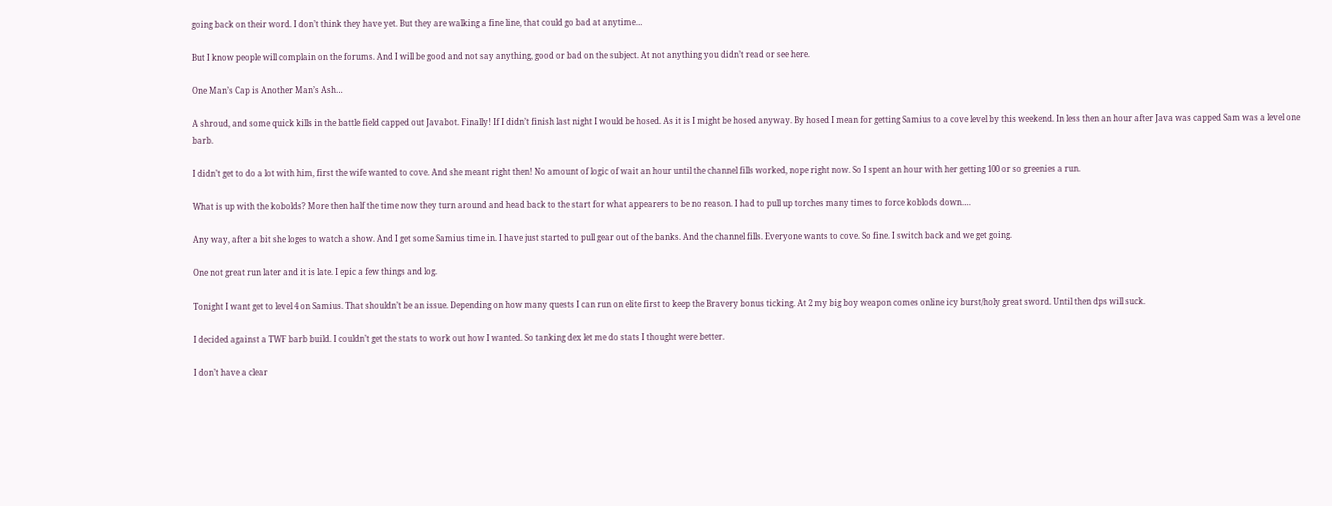going back on their word. I don’t think they have yet. But they are walking a fine line, that could go bad at anytime…

But I know people will complain on the forums. And I will be good and not say anything, good or bad on the subject. At not anything you didn’t read or see here.

One Man’s Cap is Another Man’s Ash…

A shroud, and some quick kills in the battle field capped out Javabot. Finally! If I didn’t finish last night I would be hosed. As it is I might be hosed anyway. By hosed I mean for getting Samius to a cove level by this weekend. In less then an hour after Java was capped Sam was a level one barb.

I didn’t get to do a lot with him, first the wife wanted to cove. And she meant right then! No amount of logic of wait an hour until the channel fills worked, nope right now. So I spent an hour with her getting 100 or so greenies a run.

What is up with the kobolds? More then half the time now they turn around and head back to the start for what appearers to be no reason. I had to pull up torches many times to force koblods down….

Any way, after a bit she loges to watch a show. And I get some Samius time in. I have just started to pull gear out of the banks. And the channel fills. Everyone wants to cove. So fine. I switch back and we get going.

One not great run later and it is late. I epic a few things and log.

Tonight I want get to level 4 on Samius. That shouldn’t be an issue. Depending on how many quests I can run on elite first to keep the Bravery bonus ticking. At 2 my big boy weapon comes online icy burst/holy great sword. Until then dps will suck.

I decided against a TWF barb build. I couldn’t get the stats to work out how I wanted. So tanking dex let me do stats I thought were better.

I don’t have a clear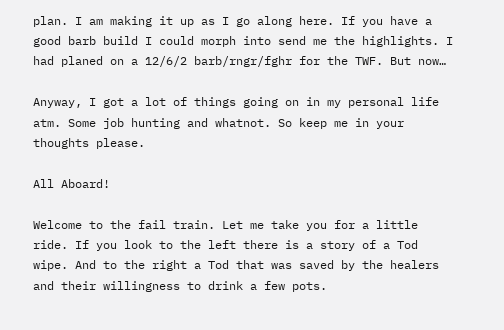plan. I am making it up as I go along here. If you have a good barb build I could morph into send me the highlights. I had planed on a 12/6/2 barb/rngr/fghr for the TWF. But now…

Anyway, I got a lot of things going on in my personal life atm. Some job hunting and whatnot. So keep me in your thoughts please.

All Aboard!

Welcome to the fail train. Let me take you for a little ride. If you look to the left there is a story of a Tod wipe. And to the right a Tod that was saved by the healers and their willingness to drink a few pots.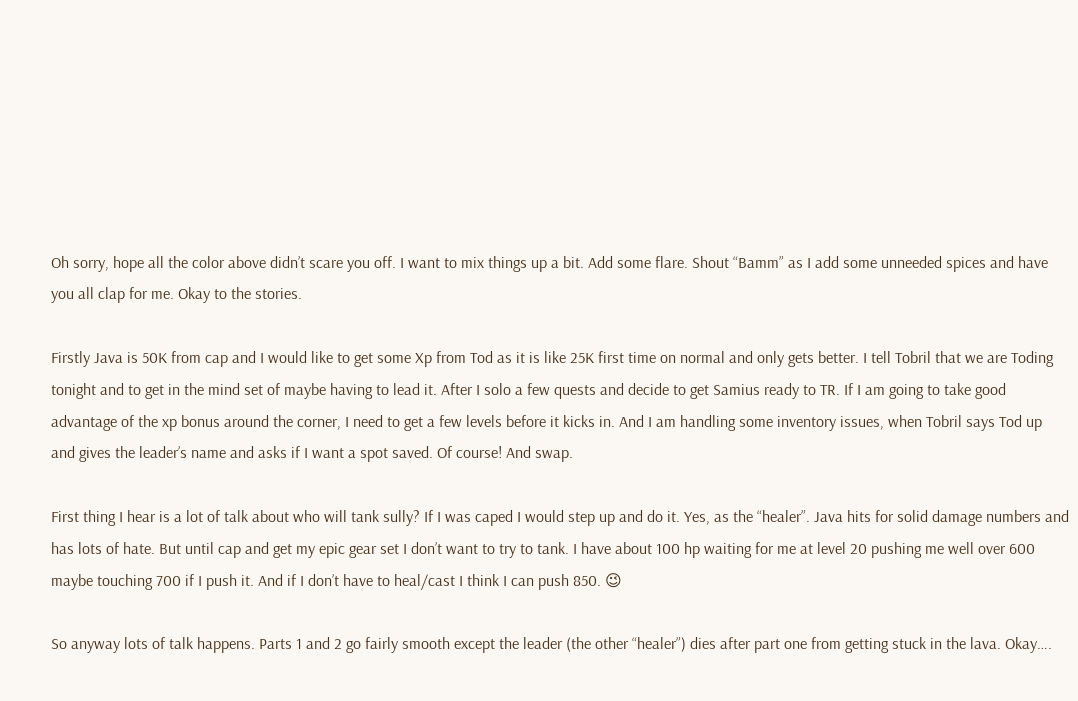Oh sorry, hope all the color above didn’t scare you off. I want to mix things up a bit. Add some flare. Shout “Bamm” as I add some unneeded spices and have you all clap for me. Okay to the stories.

Firstly Java is 50K from cap and I would like to get some Xp from Tod as it is like 25K first time on normal and only gets better. I tell Tobril that we are Toding tonight and to get in the mind set of maybe having to lead it. After I solo a few quests and decide to get Samius ready to TR. If I am going to take good advantage of the xp bonus around the corner, I need to get a few levels before it kicks in. And I am handling some inventory issues, when Tobril says Tod up and gives the leader’s name and asks if I want a spot saved. Of course! And swap.

First thing I hear is a lot of talk about who will tank sully? If I was caped I would step up and do it. Yes, as the “healer”. Java hits for solid damage numbers and has lots of hate. But until cap and get my epic gear set I don’t want to try to tank. I have about 100 hp waiting for me at level 20 pushing me well over 600 maybe touching 700 if I push it. And if I don’t have to heal/cast I think I can push 850. 😉

So anyway lots of talk happens. Parts 1 and 2 go fairly smooth except the leader (the other “healer”) dies after part one from getting stuck in the lava. Okay….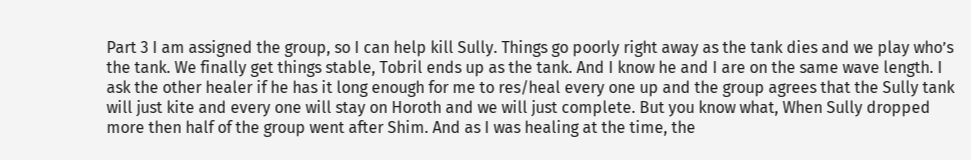Part 3 I am assigned the group, so I can help kill Sully. Things go poorly right away as the tank dies and we play who’s the tank. We finally get things stable, Tobril ends up as the tank. And I know he and I are on the same wave length. I ask the other healer if he has it long enough for me to res/heal every one up and the group agrees that the Sully tank will just kite and every one will stay on Horoth and we will just complete. But you know what, When Sully dropped more then half of the group went after Shim. And as I was healing at the time, the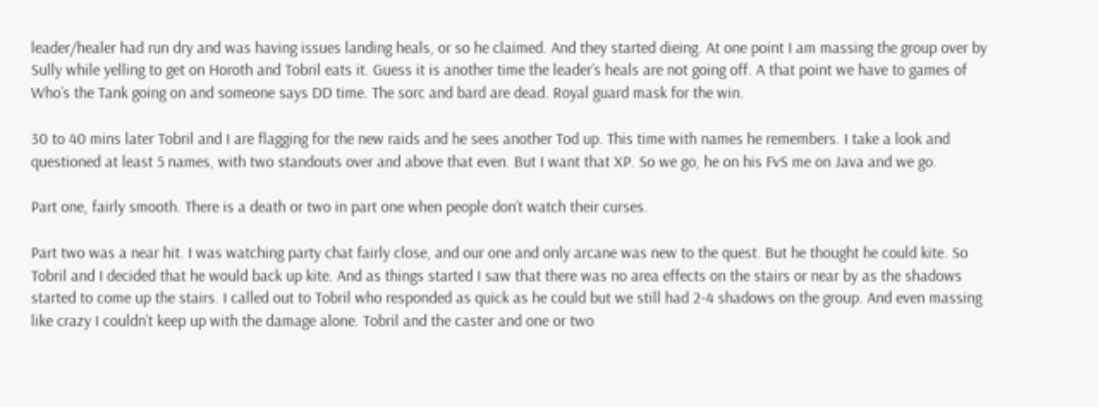leader/healer had run dry and was having issues landing heals, or so he claimed. And they started dieing. At one point I am massing the group over by Sully while yelling to get on Horoth and Tobril eats it. Guess it is another time the leader’s heals are not going off. A that point we have to games of Who’s the Tank going on and someone says DD time. The sorc and bard are dead. Royal guard mask for the win.

30 to 40 mins later Tobril and I are flagging for the new raids and he sees another Tod up. This time with names he remembers. I take a look and questioned at least 5 names, with two standouts over and above that even. But I want that XP. So we go, he on his FvS me on Java and we go.

Part one, fairly smooth. There is a death or two in part one when people don’t watch their curses.

Part two was a near hit. I was watching party chat fairly close, and our one and only arcane was new to the quest. But he thought he could kite. So Tobril and I decided that he would back up kite. And as things started I saw that there was no area effects on the stairs or near by as the shadows started to come up the stairs. I called out to Tobril who responded as quick as he could but we still had 2-4 shadows on the group. And even massing like crazy I couldn’t keep up with the damage alone. Tobril and the caster and one or two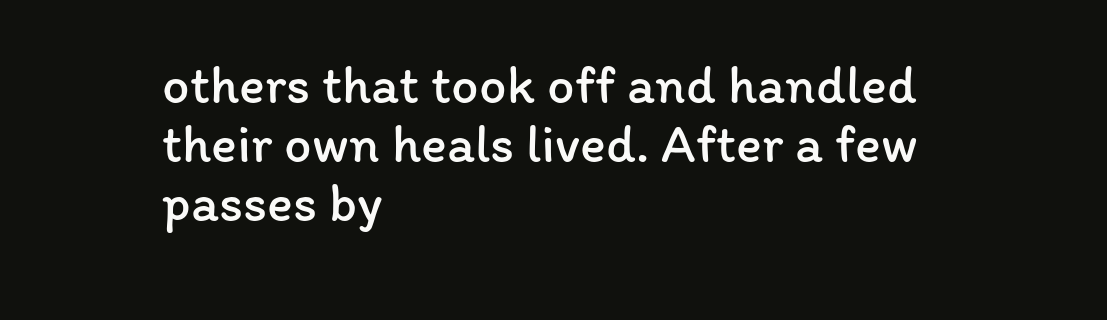others that took off and handled their own heals lived. After a few passes by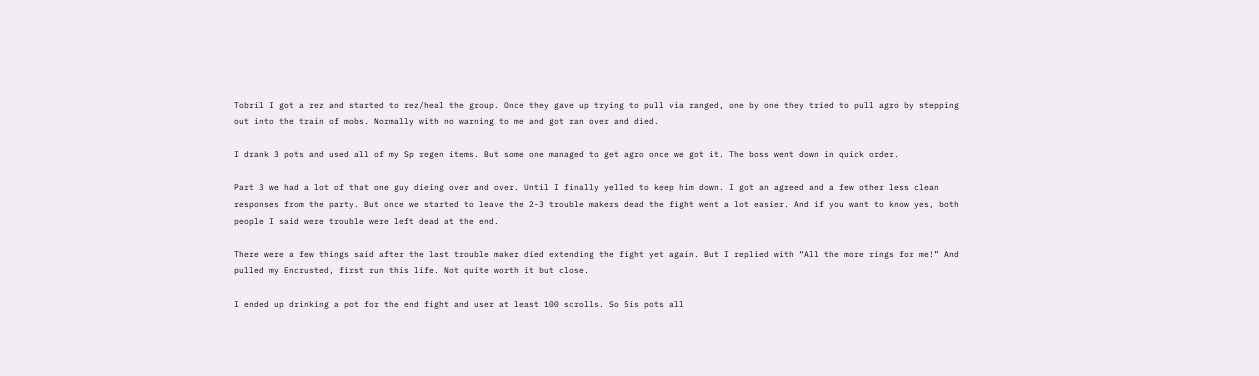Tobril I got a rez and started to rez/heal the group. Once they gave up trying to pull via ranged, one by one they tried to pull agro by stepping out into the train of mobs. Normally with no warning to me and got ran over and died.

I drank 3 pots and used all of my Sp regen items. But some one managed to get agro once we got it. The boss went down in quick order.

Part 3 we had a lot of that one guy dieing over and over. Until I finally yelled to keep him down. I got an agreed and a few other less clean responses from the party. But once we started to leave the 2-3 trouble makers dead the fight went a lot easier. And if you want to know yes, both people I said were trouble were left dead at the end.

There were a few things said after the last trouble maker died extending the fight yet again. But I replied with “All the more rings for me!” And pulled my Encrusted, first run this life. Not quite worth it but close.

I ended up drinking a pot for the end fight and user at least 100 scrolls. So 5is pots all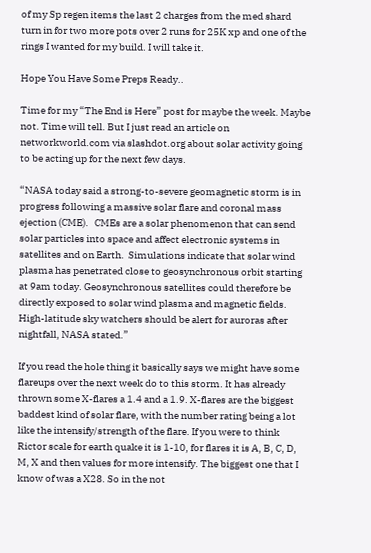of my Sp regen items the last 2 charges from the med shard turn in for two more pots over 2 runs for 25K xp and one of the rings I wanted for my build. I will take it.

Hope You Have Some Preps Ready..

Time for my “The End is Here” post for maybe the week. Maybe not. Time will tell. But I just read an article on networkworld.com via slashdot.org about solar activity going to be acting up for the next few days.

“NASA today said a strong-to-severe geomagnetic storm is in progress following a massive solar flare and coronal mass ejection (CME).   CMEs are a solar phenomenon that can send solar particles into space and affect electronic systems in satellites and on Earth.  Simulations indicate that solar wind plasma has penetrated close to geosynchronous orbit starting at 9am today. Geosynchronous satellites could therefore be directly exposed to solar wind plasma and magnetic fields. High-latitude sky watchers should be alert for auroras after nightfall, NASA stated.”

If you read the hole thing it basically says we might have some flareups over the next week do to this storm. It has already thrown some X-flares a 1.4 and a 1.9. X-flares are the biggest baddest kind of solar flare, with the number rating being a lot like the intensify/strength of the flare. If you were to think Rictor scale for earth quake it is 1-10, for flares it is A, B, C, D, M, X and then values for more intensify. The biggest one that I know of was a X28. So in the not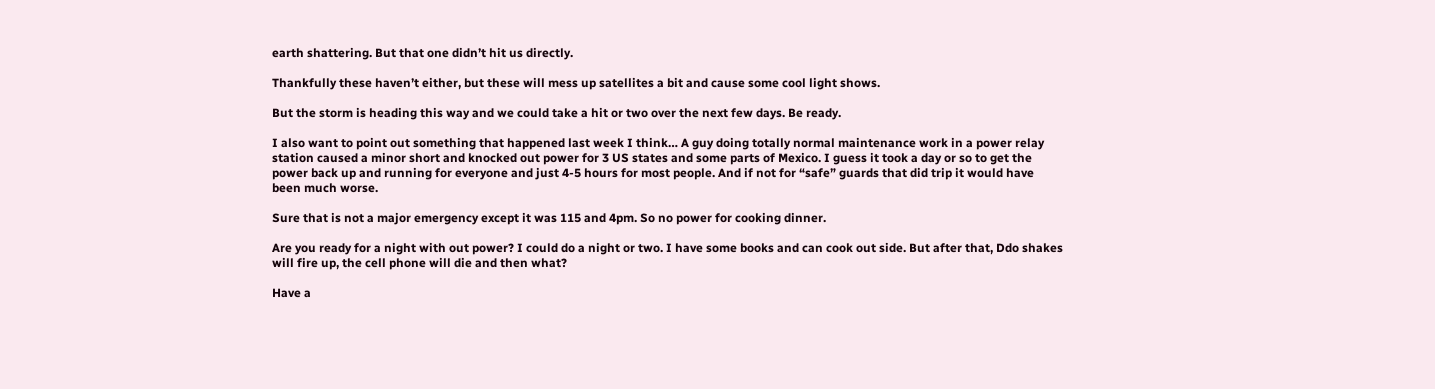earth shattering. But that one didn’t hit us directly.

Thankfully these haven’t either, but these will mess up satellites a bit and cause some cool light shows.

But the storm is heading this way and we could take a hit or two over the next few days. Be ready.

I also want to point out something that happened last week I think… A guy doing totally normal maintenance work in a power relay station caused a minor short and knocked out power for 3 US states and some parts of Mexico. I guess it took a day or so to get the power back up and running for everyone and just 4-5 hours for most people. And if not for “safe” guards that did trip it would have been much worse.

Sure that is not a major emergency except it was 115 and 4pm. So no power for cooking dinner.

Are you ready for a night with out power? I could do a night or two. I have some books and can cook out side. But after that, Ddo shakes will fire up, the cell phone will die and then what?

Have a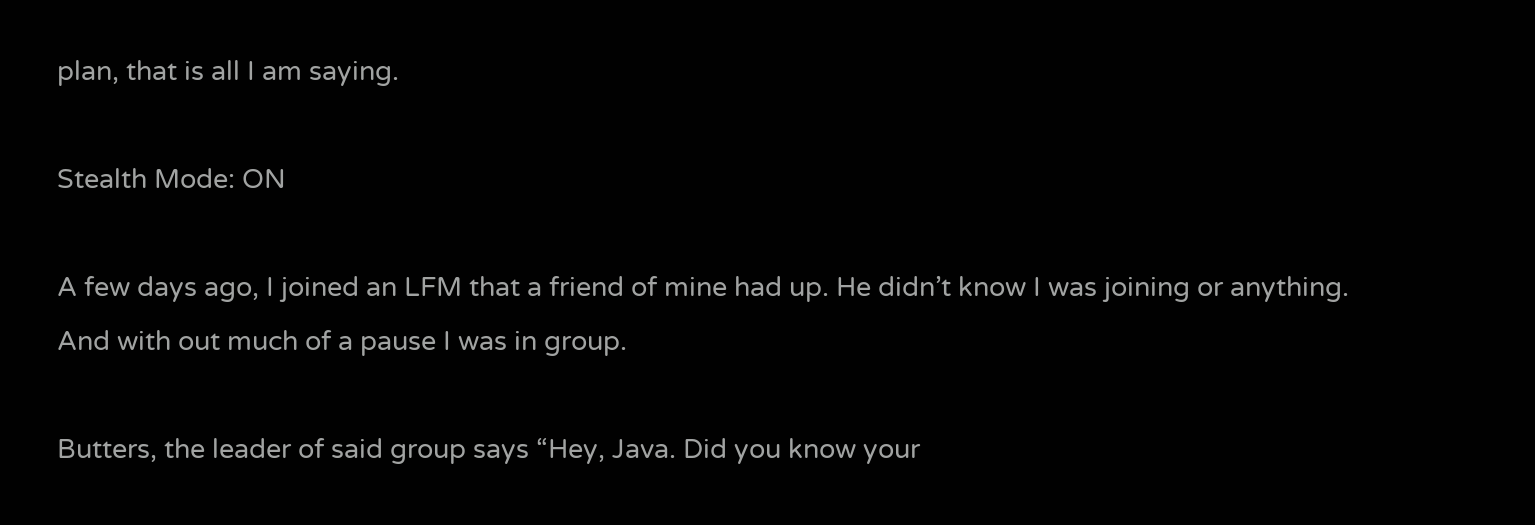plan, that is all I am saying.

Stealth Mode: ON

A few days ago, I joined an LFM that a friend of mine had up. He didn’t know I was joining or anything. And with out much of a pause I was in group.

Butters, the leader of said group says “Hey, Java. Did you know your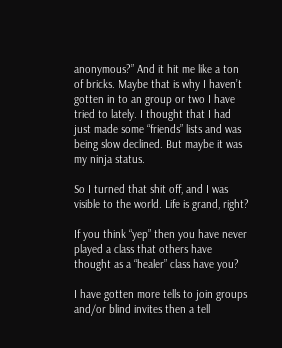anonymous?” And it hit me like a ton of bricks. Maybe that is why I haven’t gotten in to an group or two I have tried to lately. I thought that I had just made some “friends” lists and was being slow declined. But maybe it was my ninja status.

So I turned that shit off, and I was visible to the world. Life is grand, right?

If you think “yep” then you have never played a class that others have thought as a “healer” class have you?

I have gotten more tells to join groups and/or blind invites then a tell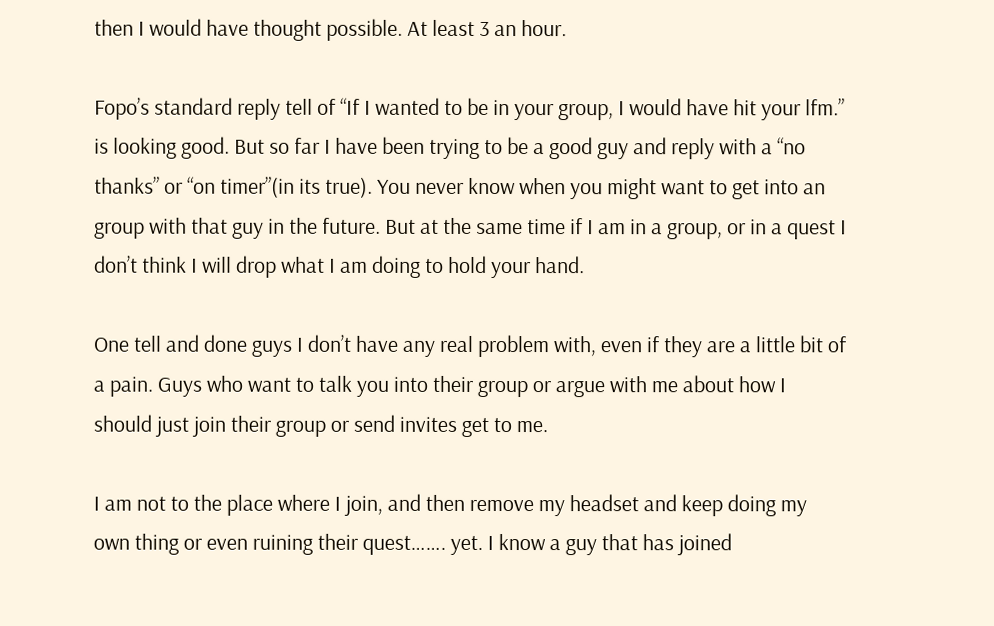then I would have thought possible. At least 3 an hour.

Fopo’s standard reply tell of “If I wanted to be in your group, I would have hit your lfm.” is looking good. But so far I have been trying to be a good guy and reply with a “no thanks” or “on timer”(in its true). You never know when you might want to get into an group with that guy in the future. But at the same time if I am in a group, or in a quest I don’t think I will drop what I am doing to hold your hand.

One tell and done guys I don’t have any real problem with, even if they are a little bit of a pain. Guys who want to talk you into their group or argue with me about how I should just join their group or send invites get to me.

I am not to the place where I join, and then remove my headset and keep doing my own thing or even ruining their quest……. yet. I know a guy that has joined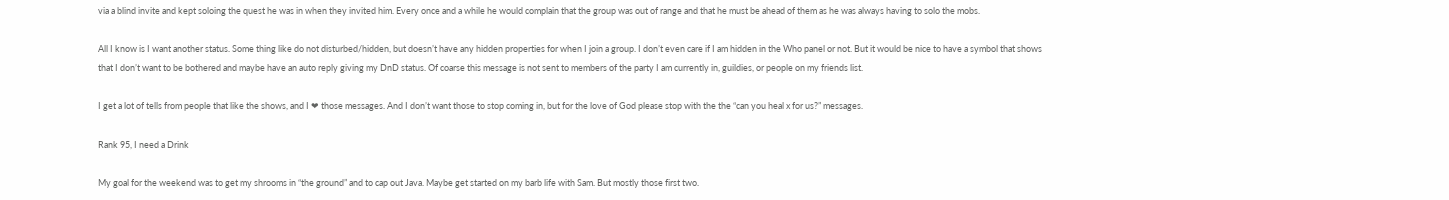via a blind invite and kept soloing the quest he was in when they invited him. Every once and a while he would complain that the group was out of range and that he must be ahead of them as he was always having to solo the mobs.

All I know is I want another status. Some thing like do not disturbed/hidden, but doesn’t have any hidden properties for when I join a group. I don’t even care if I am hidden in the Who panel or not. But it would be nice to have a symbol that shows that I don’t want to be bothered and maybe have an auto reply giving my DnD status. Of coarse this message is not sent to members of the party I am currently in, guildies, or people on my friends list.

I get a lot of tells from people that like the shows, and I ❤ those messages. And I don’t want those to stop coming in, but for the love of God please stop with the the “can you heal x for us?” messages.

Rank 95, I need a Drink

My goal for the weekend was to get my shrooms in “the ground” and to cap out Java. Maybe get started on my barb life with Sam. But mostly those first two.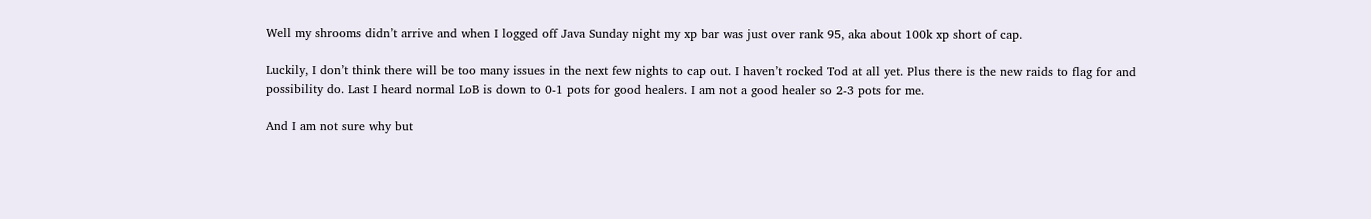Well my shrooms didn’t arrive and when I logged off Java Sunday night my xp bar was just over rank 95, aka about 100k xp short of cap.

Luckily, I don’t think there will be too many issues in the next few nights to cap out. I haven’t rocked Tod at all yet. Plus there is the new raids to flag for and possibility do. Last I heard normal LoB is down to 0-1 pots for good healers. I am not a good healer so 2-3 pots for me.

And I am not sure why but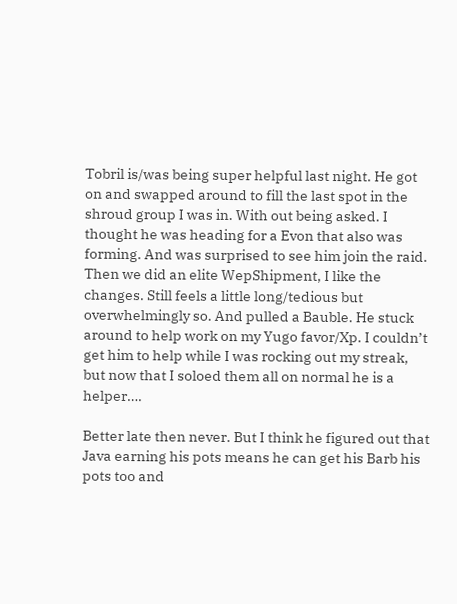Tobril is/was being super helpful last night. He got on and swapped around to fill the last spot in the shroud group I was in. With out being asked. I thought he was heading for a Evon that also was forming. And was surprised to see him join the raid. Then we did an elite WepShipment, I like the changes. Still feels a little long/tedious but overwhelmingly so. And pulled a Bauble. He stuck around to help work on my Yugo favor/Xp. I couldn’t get him to help while I was rocking out my streak, but now that I soloed them all on normal he is a helper….

Better late then never. But I think he figured out that Java earning his pots means he can get his Barb his pots too and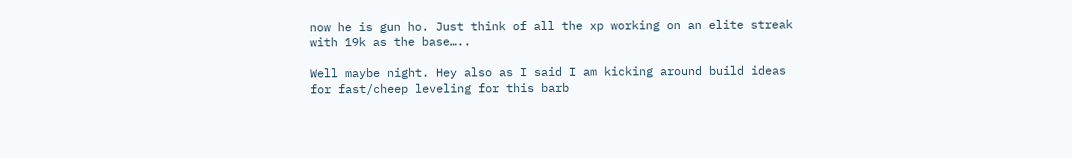now he is gun ho. Just think of all the xp working on an elite streak with 19k as the base…..

Well maybe night. Hey also as I said I am kicking around build ideas for fast/cheep leveling for this barb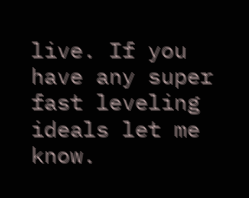live. If you have any super fast leveling ideals let me know.